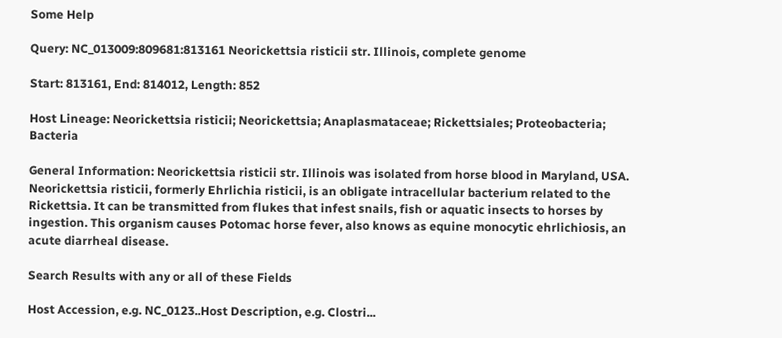Some Help

Query: NC_013009:809681:813161 Neorickettsia risticii str. Illinois, complete genome

Start: 813161, End: 814012, Length: 852

Host Lineage: Neorickettsia risticii; Neorickettsia; Anaplasmataceae; Rickettsiales; Proteobacteria; Bacteria

General Information: Neorickettsia risticii str. Illinois was isolated from horse blood in Maryland, USA. Neorickettsia risticii, formerly Ehrlichia risticii, is an obligate intracellular bacterium related to the Rickettsia. It can be transmitted from flukes that infest snails, fish or aquatic insects to horses by ingestion. This organism causes Potomac horse fever, also knows as equine monocytic ehrlichiosis, an acute diarrheal disease.

Search Results with any or all of these Fields

Host Accession, e.g. NC_0123..Host Description, e.g. Clostri...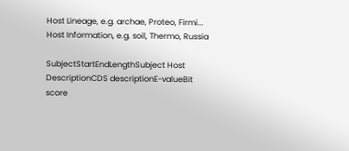Host Lineage, e.g. archae, Proteo, Firmi...
Host Information, e.g. soil, Thermo, Russia

SubjectStartEndLengthSubject Host DescriptionCDS descriptionE-valueBit score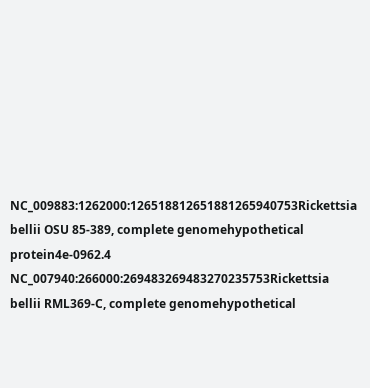NC_009883:1262000:126518812651881265940753Rickettsia bellii OSU 85-389, complete genomehypothetical protein4e-0962.4
NC_007940:266000:269483269483270235753Rickettsia bellii RML369-C, complete genomehypothetical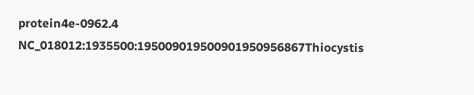protein4e-0962.4
NC_018012:1935500:195009019500901950956867Thiocystis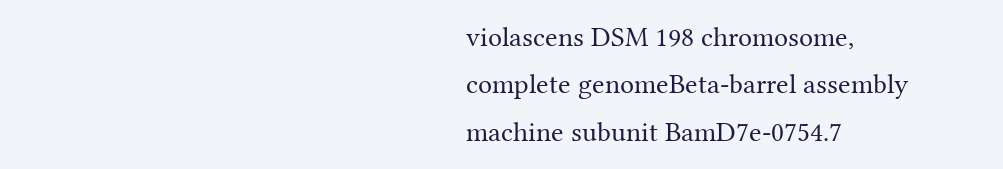violascens DSM 198 chromosome, complete genomeBeta-barrel assembly machine subunit BamD7e-0754.7